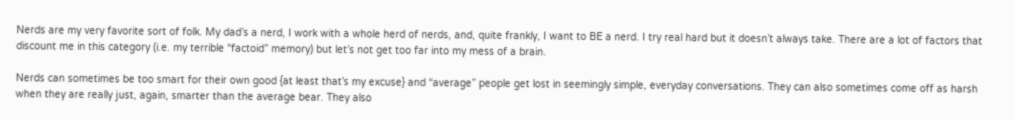Nerds are my very favorite sort of folk. My dad’s a nerd, I work with a whole herd of nerds, and, quite frankly, I want to BE a nerd. I try real hard but it doesn’t always take. There are a lot of factors that discount me in this category (i.e. my terrible “factoid” memory) but let’s not get too far into my mess of a brain.

Nerds can sometimes be too smart for their own good {at least that’s my excuse} and “average” people get lost in seemingly simple, everyday conversations. They can also sometimes come off as harsh when they are really just, again, smarter than the average bear. They also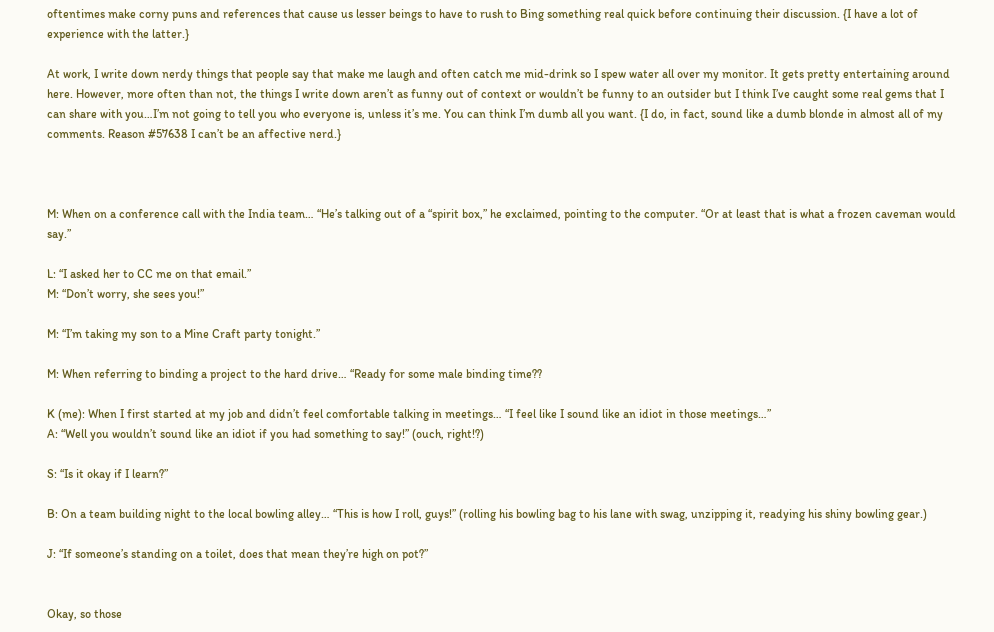oftentimes make corny puns and references that cause us lesser beings to have to rush to Bing something real quick before continuing their discussion. {I have a lot of experience with the latter.}

At work, I write down nerdy things that people say that make me laugh and often catch me mid-drink so I spew water all over my monitor. It gets pretty entertaining around here. However, more often than not, the things I write down aren’t as funny out of context or wouldn’t be funny to an outsider but I think I’ve caught some real gems that I can share with you…I’m not going to tell you who everyone is, unless it’s me. You can think I’m dumb all you want. {I do, in fact, sound like a dumb blonde in almost all of my comments. Reason #57638 I can’t be an affective nerd.}



M: When on a conference call with the India team… “He’s talking out of a “spirit box,” he exclaimed, pointing to the computer. “Or at least that is what a frozen caveman would say.”

L: “I asked her to CC me on that email.”
M: “Don’t worry, she sees you!”

M: “I’m taking my son to a Mine Craft party tonight.”

M: When referring to binding a project to the hard drive… “Ready for some male binding time??

K (me): When I first started at my job and didn’t feel comfortable talking in meetings… “I feel like I sound like an idiot in those meetings…”
A: “Well you wouldn’t sound like an idiot if you had something to say!” (ouch, right!?)

S: “Is it okay if I learn?”

B: On a team building night to the local bowling alley… “This is how I roll, guys!” (rolling his bowling bag to his lane with swag, unzipping it, readying his shiny bowling gear.)

J: “If someone’s standing on a toilet, does that mean they’re high on pot?”


Okay, so those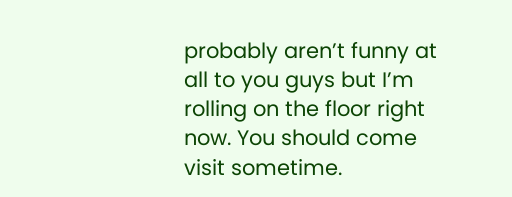probably aren’t funny at all to you guys but I’m rolling on the floor right now. You should come visit sometime.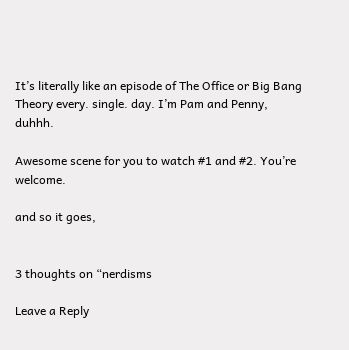It’s literally like an episode of The Office or Big Bang Theory every. single. day. I’m Pam and Penny, duhhh.

Awesome scene for you to watch #1 and #2. You’re welcome.

and so it goes,


3 thoughts on “nerdisms

Leave a Reply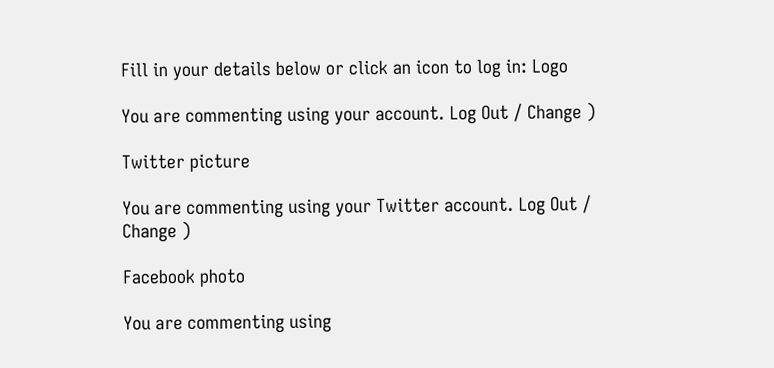Fill in your details below or click an icon to log in: Logo

You are commenting using your account. Log Out / Change )

Twitter picture

You are commenting using your Twitter account. Log Out / Change )

Facebook photo

You are commenting using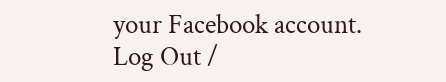your Facebook account. Log Out /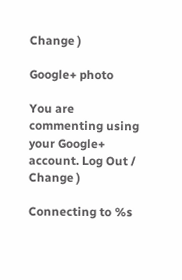Change )

Google+ photo

You are commenting using your Google+ account. Log Out / Change )

Connecting to %s